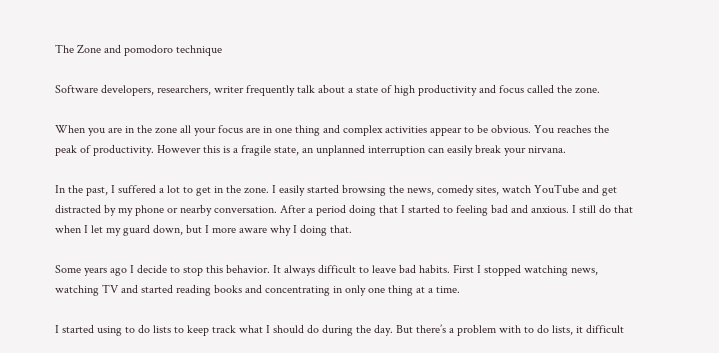The Zone and pomodoro technique

Software developers, researchers, writer frequently talk about a state of high productivity and focus called the zone.

When you are in the zone all your focus are in one thing and complex activities appear to be obvious. You reaches the peak of productivity. However this is a fragile state, an unplanned interruption can easily break your nirvana.

In the past, I suffered a lot to get in the zone. I easily started browsing the news, comedy sites, watch YouTube and get distracted by my phone or nearby conversation. After a period doing that I started to feeling bad and anxious. I still do that when I let my guard down, but I more aware why I doing that.

Some years ago I decide to stop this behavior. It always difficult to leave bad habits. First I stopped watching news, watching TV and started reading books and concentrating in only one thing at a time.

I started using to do lists to keep track what I should do during the day. But there’s a problem with to do lists, it difficult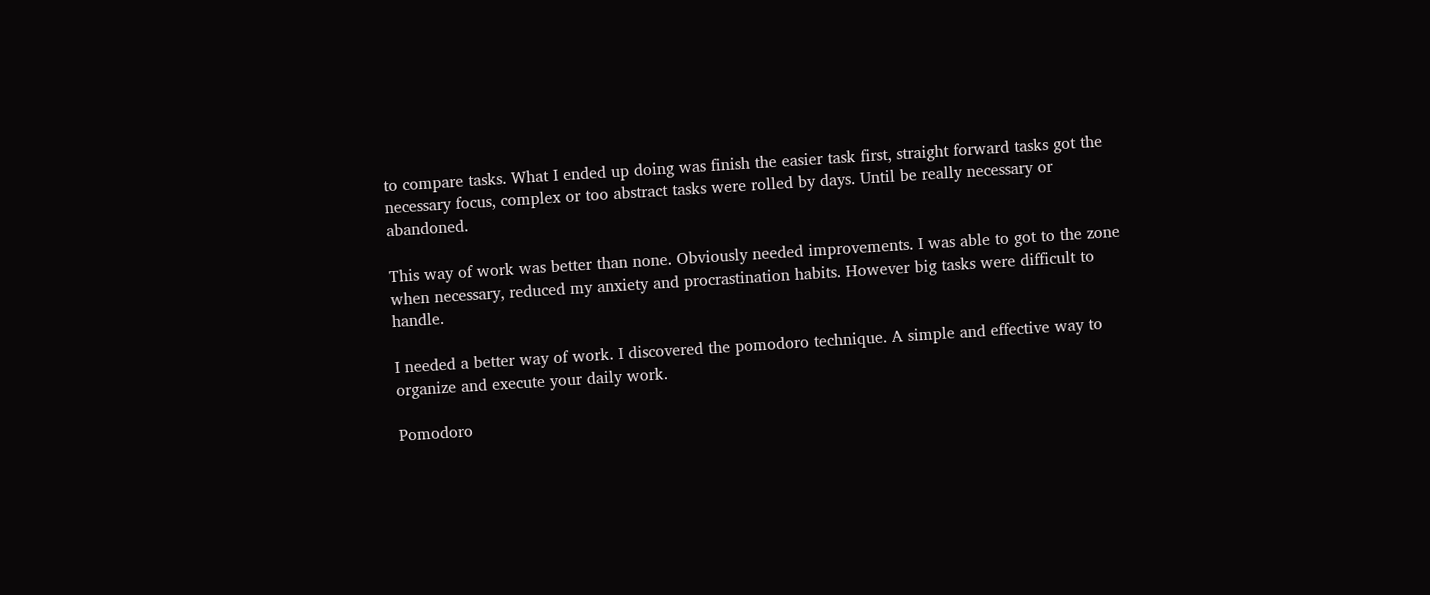to compare tasks. What I ended up doing was finish the easier task first, straight forward tasks got the necessary focus, complex or too abstract tasks were rolled by days. Until be really necessary or abandoned.

This way of work was better than none. Obviously needed improvements. I was able to got to the zone when necessary, reduced my anxiety and procrastination habits. However big tasks were difficult to handle.

I needed a better way of work. I discovered the pomodoro technique. A simple and effective way to organize and execute your daily work.

Pomodoro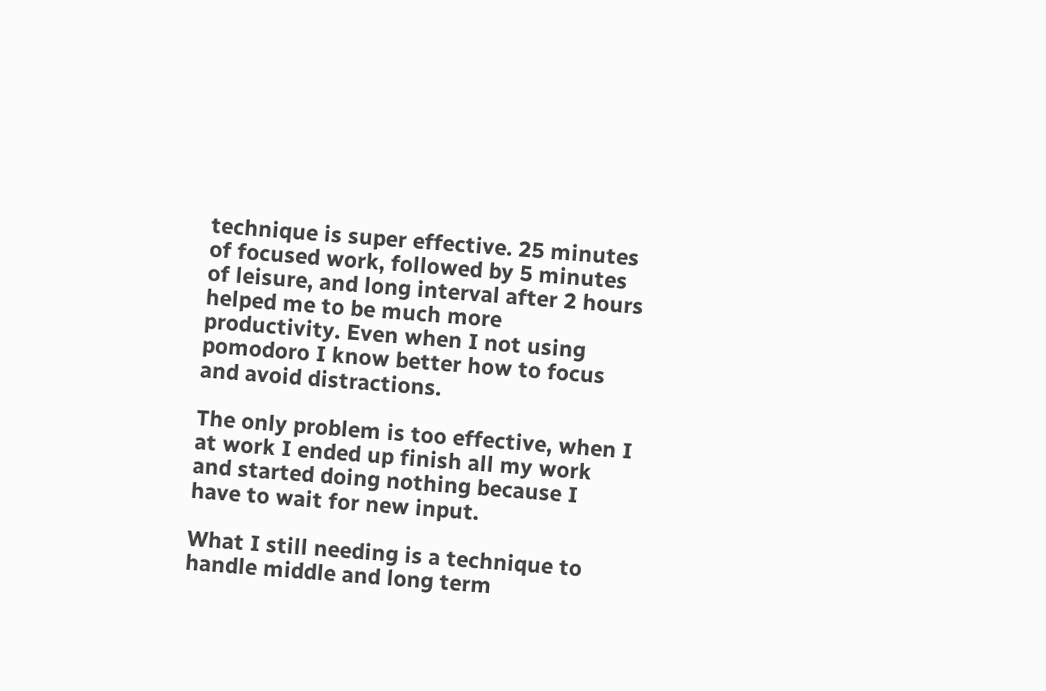technique is super effective. 25 minutes of focused work, followed by 5 minutes of leisure, and long interval after 2 hours helped me to be much more productivity. Even when I not using pomodoro I know better how to focus and avoid distractions.

The only problem is too effective, when I at work I ended up finish all my work and started doing nothing because I have to wait for new input.

What I still needing is a technique to handle middle and long term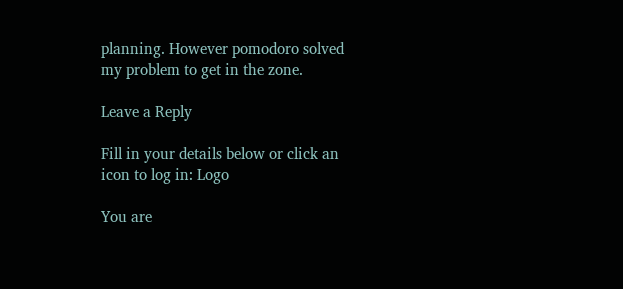planning. However pomodoro solved my problem to get in the zone.

Leave a Reply

Fill in your details below or click an icon to log in: Logo

You are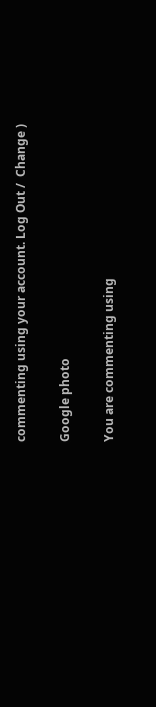commenting using your account. Log Out /  Change )

Google photo

You are commenting using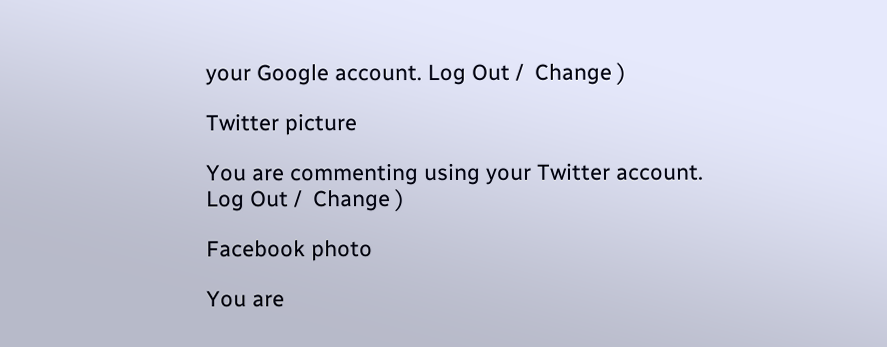your Google account. Log Out /  Change )

Twitter picture

You are commenting using your Twitter account. Log Out /  Change )

Facebook photo

You are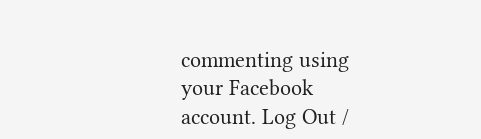commenting using your Facebook account. Log Out /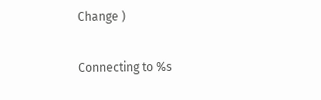Change )

Connecting to %s